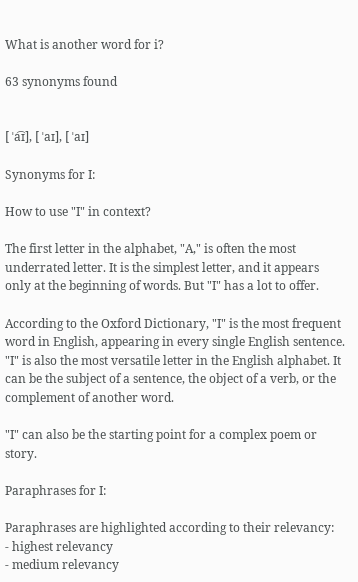What is another word for i?

63 synonyms found


[ ˈa͡ɪ], [ ˈaɪ], [ ˈaɪ]

Synonyms for I:

How to use "I" in context?

The first letter in the alphabet, "A," is often the most underrated letter. It is the simplest letter, and it appears only at the beginning of words. But "I" has a lot to offer.

According to the Oxford Dictionary, "I" is the most frequent word in English, appearing in every single English sentence. "I" is also the most versatile letter in the English alphabet. It can be the subject of a sentence, the object of a verb, or the complement of another word.

"I" can also be the starting point for a complex poem or story.

Paraphrases for I:

Paraphrases are highlighted according to their relevancy:
- highest relevancy
- medium relevancy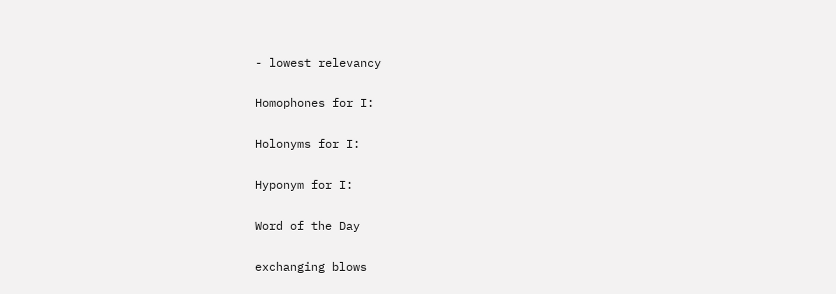- lowest relevancy

Homophones for I:

Holonyms for I:

Hyponym for I:

Word of the Day

exchanging blows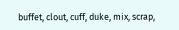buffet, clout, cuff, duke, mix, scrap,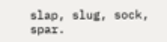slap, slug, sock, spar.